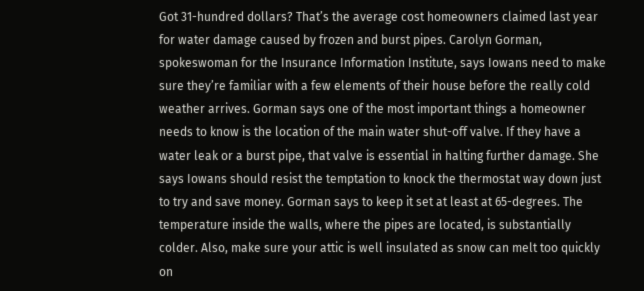Got 31-hundred dollars? That’s the average cost homeowners claimed last year for water damage caused by frozen and burst pipes. Carolyn Gorman, spokeswoman for the Insurance Information Institute, says Iowans need to make sure they’re familiar with a few elements of their house before the really cold weather arrives. Gorman says one of the most important things a homeowner needs to know is the location of the main water shut-off valve. If they have a water leak or a burst pipe, that valve is essential in halting further damage. She says Iowans should resist the temptation to knock the thermostat way down just to try and save money. Gorman says to keep it set at least at 65-degrees. The temperature inside the walls, where the pipes are located, is substantially colder. Also, make sure your attic is well insulated as snow can melt too quickly on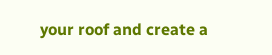your roof and create a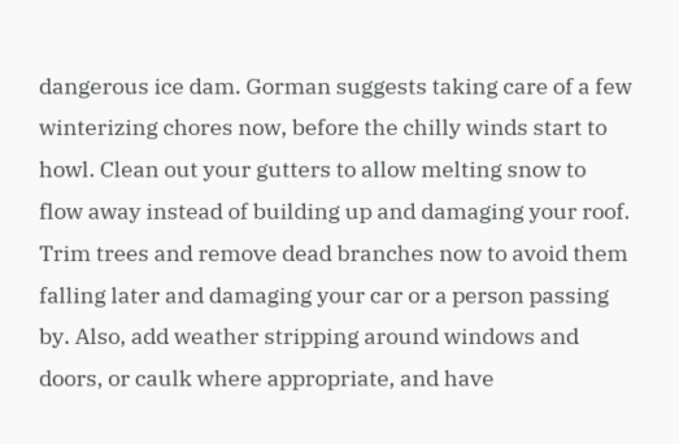dangerous ice dam. Gorman suggests taking care of a few winterizing chores now, before the chilly winds start to howl. Clean out your gutters to allow melting snow to flow away instead of building up and damaging your roof. Trim trees and remove dead branches now to avoid them falling later and damaging your car or a person passing by. Also, add weather stripping around windows and doors, or caulk where appropriate, and have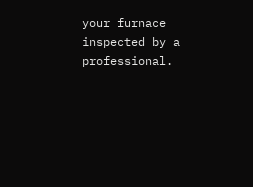your furnace inspected by a professional.